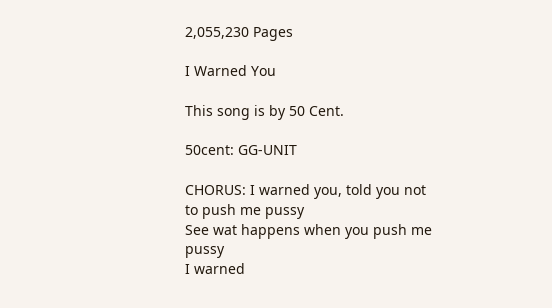2,055,230 Pages

I Warned You

This song is by 50 Cent.

50cent: GG-UNIT

CHORUS: I warned you, told you not to push me pussy
See wat happens when you push me pussy
I warned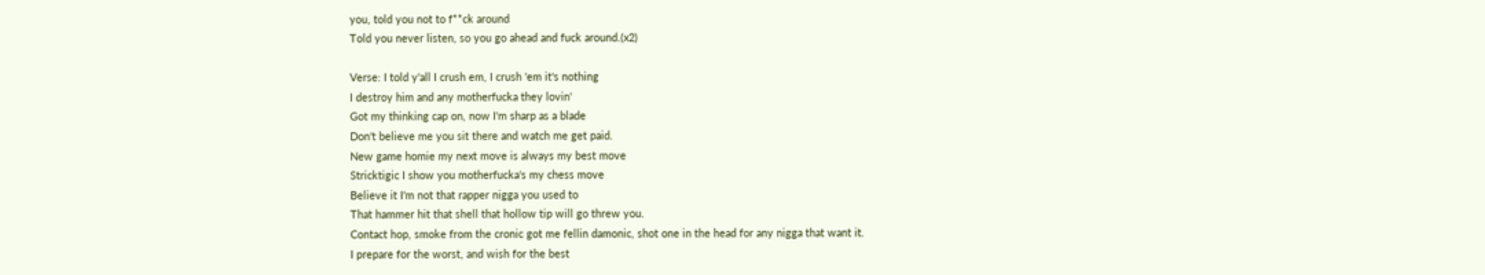you, told you not to f**ck around
Told you never listen, so you go ahead and fuck around.(x2)

Verse: I told y'all I crush em, I crush 'em it's nothing
I destroy him and any motherfucka they lovin'
Got my thinking cap on, now I'm sharp as a blade
Don't believe me you sit there and watch me get paid.
New game homie my next move is always my best move
Stricktigic I show you motherfucka's my chess move
Believe it I'm not that rapper nigga you used to
That hammer hit that shell that hollow tip will go threw you.
Contact hop, smoke from the cronic got me fellin damonic, shot one in the head for any nigga that want it.
I prepare for the worst, and wish for the best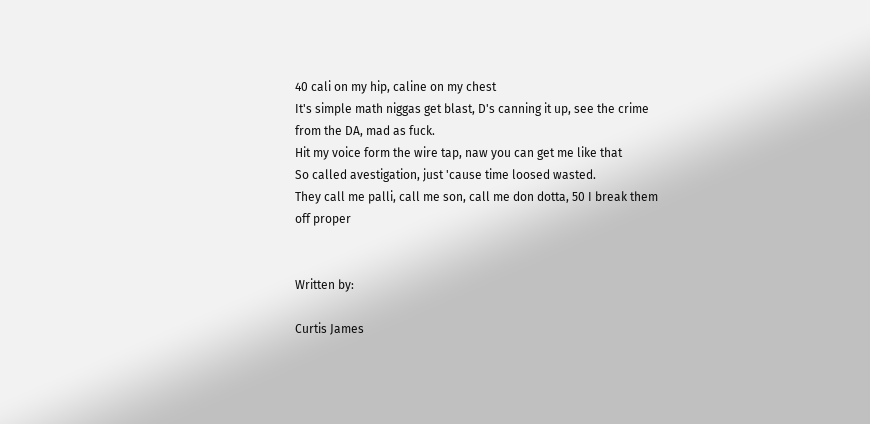40 cali on my hip, caline on my chest
It's simple math niggas get blast, D's canning it up, see the crime from the DA, mad as fuck.
Hit my voice form the wire tap, naw you can get me like that
So called avestigation, just 'cause time loosed wasted.
They call me palli, call me son, call me don dotta, 50 I break them off proper


Written by:

Curtis James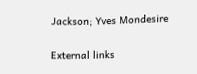Jackson; Yves Mondesire

External links